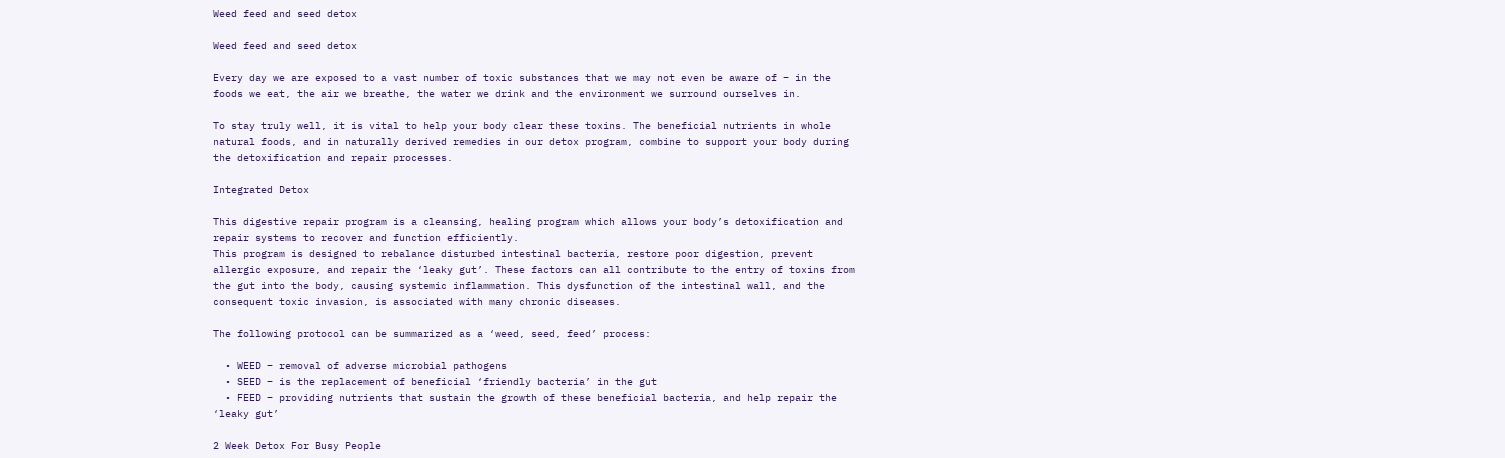Weed feed and seed detox

Weed feed and seed detox

Every day we are exposed to a vast number of toxic substances that we may not even be aware of – in the foods we eat, the air we breathe, the water we drink and the environment we surround ourselves in.

To stay truly well, it is vital to help your body clear these toxins. The beneficial nutrients in whole natural foods, and in naturally derived remedies in our detox program, combine to support your body during the detoxification and repair processes.

Integrated Detox

This digestive repair program is a cleansing, healing program which allows your body’s detoxification and repair systems to recover and function efficiently.
This program is designed to rebalance disturbed intestinal bacteria, restore poor digestion, prevent allergic exposure, and repair the ‘leaky gut’. These factors can all contribute to the entry of toxins from the gut into the body, causing systemic inflammation. This dysfunction of the intestinal wall, and the consequent toxic invasion, is associated with many chronic diseases.

The following protocol can be summarized as a ‘weed, seed, feed’ process:

  • WEED – removal of adverse microbial pathogens
  • SEED – is the replacement of beneficial ‘friendly bacteria’ in the gut
  • FEED – providing nutrients that sustain the growth of these beneficial bacteria, and help repair the ‘leaky gut’

2 Week Detox For Busy People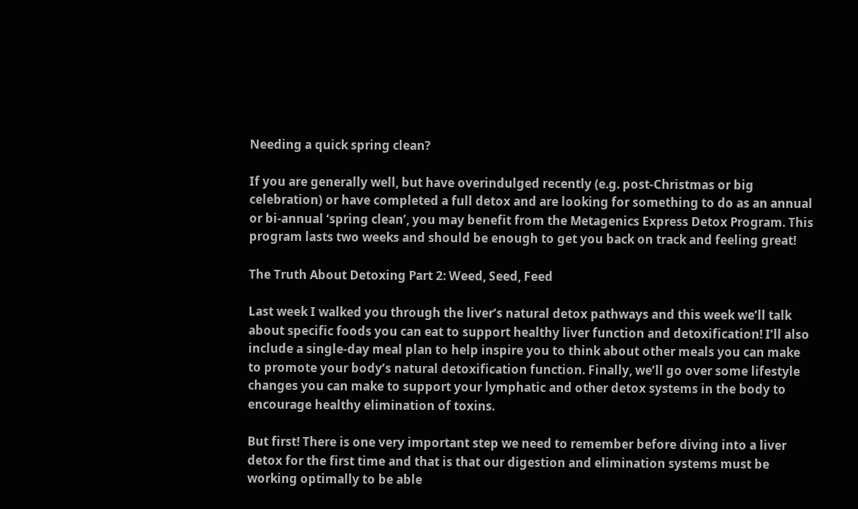Needing a quick spring clean?

If you are generally well, but have overindulged recently (e.g. post-Christmas or big celebration) or have completed a full detox and are looking for something to do as an annual or bi-annual ‘spring clean’, you may benefit from the Metagenics Express Detox Program. This program lasts two weeks and should be enough to get you back on track and feeling great!

The Truth About Detoxing Part 2: Weed, Seed, Feed

Last week I walked you through the liver’s natural detox pathways and this week we’ll talk about specific foods you can eat to support healthy liver function and detoxification! I’ll also include a single-day meal plan to help inspire you to think about other meals you can make to promote your body’s natural detoxification function. Finally, we’ll go over some lifestyle changes you can make to support your lymphatic and other detox systems in the body to encourage healthy elimination of toxins.

But first! There is one very important step we need to remember before diving into a liver detox for the first time and that is that our digestion and elimination systems must be working optimally to be able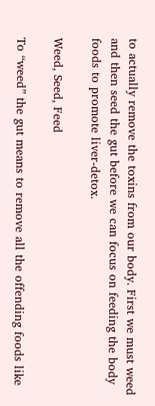to actually remove the toxins from our body. First we must weed and then seed the gut before we can focus on feeding the body foods to promote liver-detox.

Weed, Seed, Feed

To “weed” the gut means to remove all the offending foods like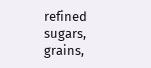refined sugars, grains,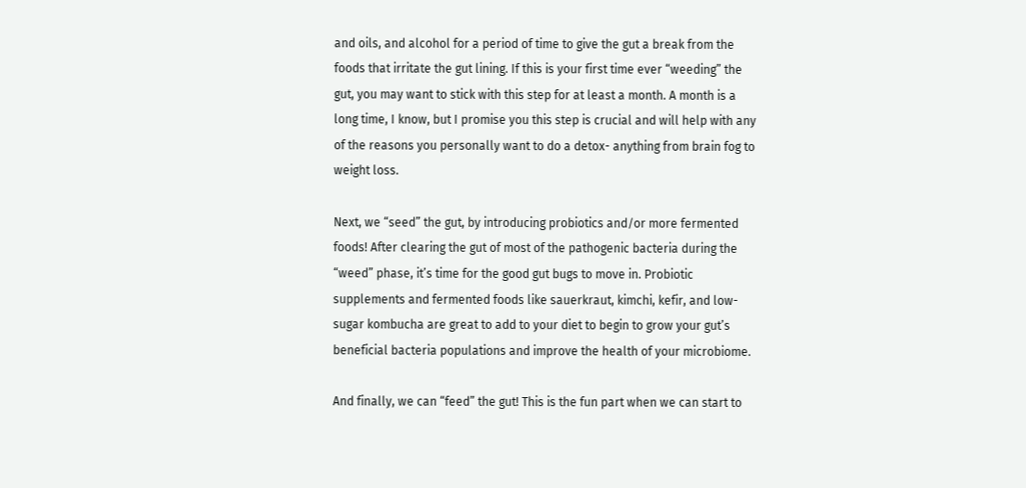and oils, and alcohol for a period of time to give the gut a break from the foods that irritate the gut lining. If this is your first time ever “weeding” the gut, you may want to stick with this step for at least a month. A month is a long time, I know, but I promise you this step is crucial and will help with any of the reasons you personally want to do a detox- anything from brain fog to weight loss.

Next, we “seed” the gut, by introducing probiotics and/or more fermented foods! After clearing the gut of most of the pathogenic bacteria during the “weed” phase, it’s time for the good gut bugs to move in. Probiotic supplements and fermented foods like sauerkraut, kimchi, kefir, and low-sugar kombucha are great to add to your diet to begin to grow your gut’s beneficial bacteria populations and improve the health of your microbiome.

And finally, we can “feed” the gut! This is the fun part when we can start to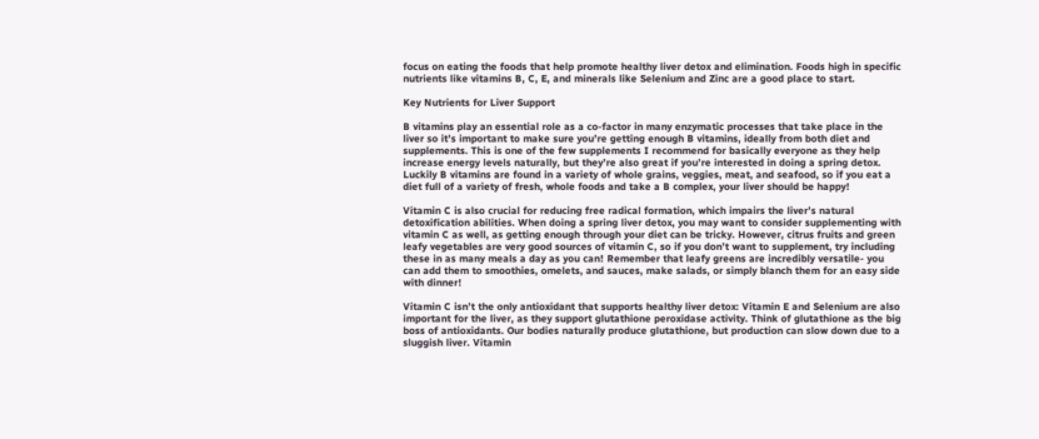focus on eating the foods that help promote healthy liver detox and elimination. Foods high in specific nutrients like vitamins B, C, E, and minerals like Selenium and Zinc are a good place to start.

Key Nutrients for Liver Support

B vitamins play an essential role as a co-factor in many enzymatic processes that take place in the liver so it’s important to make sure you’re getting enough B vitamins, ideally from both diet and supplements. This is one of the few supplements I recommend for basically everyone as they help increase energy levels naturally, but they’re also great if you’re interested in doing a spring detox. Luckily B vitamins are found in a variety of whole grains, veggies, meat, and seafood, so if you eat a diet full of a variety of fresh, whole foods and take a B complex, your liver should be happy!

Vitamin C is also crucial for reducing free radical formation, which impairs the liver’s natural detoxification abilities. When doing a spring liver detox, you may want to consider supplementing with vitamin C as well, as getting enough through your diet can be tricky. However, citrus fruits and green leafy vegetables are very good sources of vitamin C, so if you don’t want to supplement, try including these in as many meals a day as you can! Remember that leafy greens are incredibly versatile- you can add them to smoothies, omelets, and sauces, make salads, or simply blanch them for an easy side with dinner!

Vitamin C isn’t the only antioxidant that supports healthy liver detox: Vitamin E and Selenium are also important for the liver, as they support glutathione peroxidase activity. Think of glutathione as the big boss of antioxidants. Our bodies naturally produce glutathione, but production can slow down due to a sluggish liver. Vitamin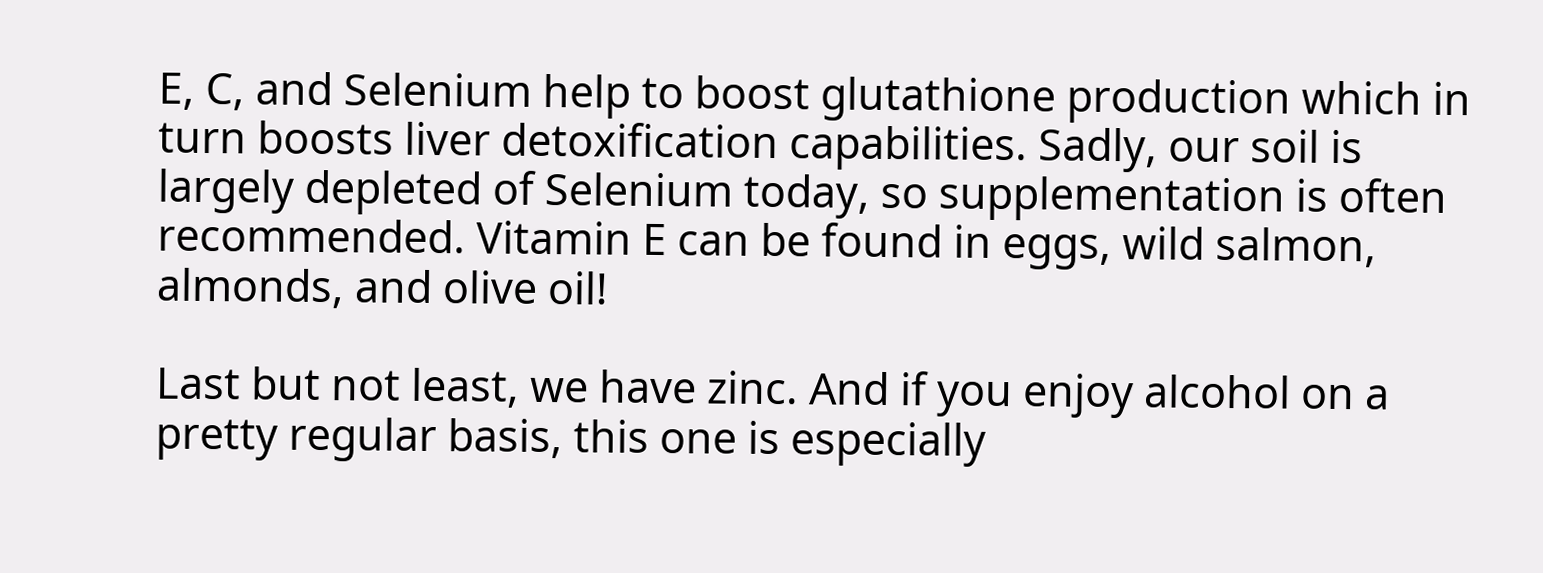E, C, and Selenium help to boost glutathione production which in turn boosts liver detoxification capabilities. Sadly, our soil is largely depleted of Selenium today, so supplementation is often recommended. Vitamin E can be found in eggs, wild salmon, almonds, and olive oil!

Last but not least, we have zinc. And if you enjoy alcohol on a pretty regular basis, this one is especially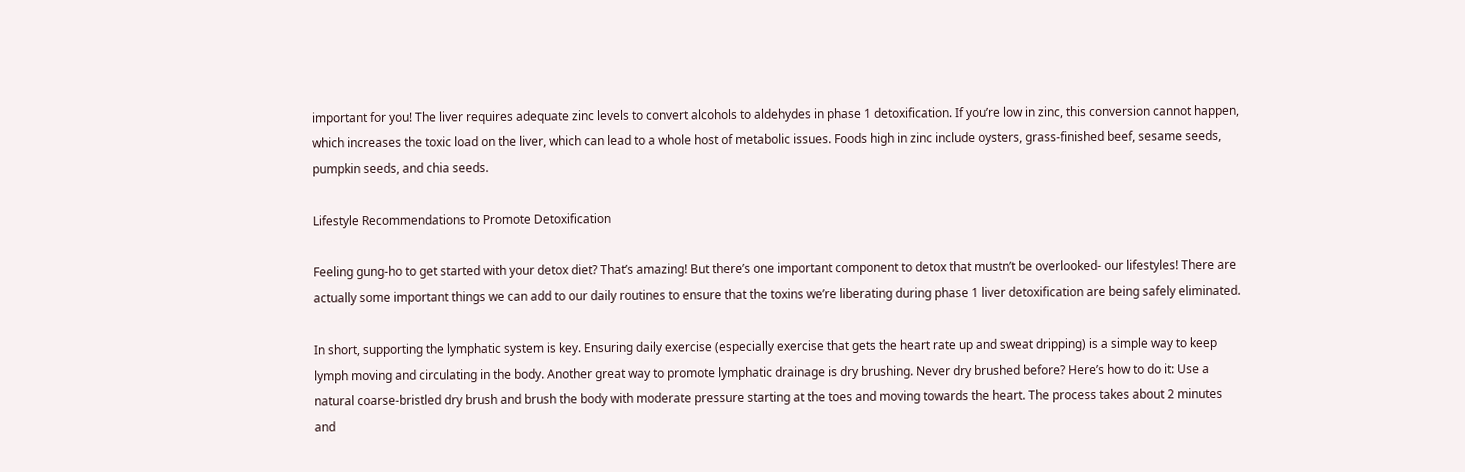important for you! The liver requires adequate zinc levels to convert alcohols to aldehydes in phase 1 detoxification. If you’re low in zinc, this conversion cannot happen, which increases the toxic load on the liver, which can lead to a whole host of metabolic issues. Foods high in zinc include oysters, grass-finished beef, sesame seeds, pumpkin seeds, and chia seeds.

Lifestyle Recommendations to Promote Detoxification

Feeling gung-ho to get started with your detox diet? That’s amazing! But there’s one important component to detox that mustn’t be overlooked- our lifestyles! There are actually some important things we can add to our daily routines to ensure that the toxins we’re liberating during phase 1 liver detoxification are being safely eliminated.

In short, supporting the lymphatic system is key. Ensuring daily exercise (especially exercise that gets the heart rate up and sweat dripping) is a simple way to keep lymph moving and circulating in the body. Another great way to promote lymphatic drainage is dry brushing. Never dry brushed before? Here’s how to do it: Use a natural coarse-bristled dry brush and brush the body with moderate pressure starting at the toes and moving towards the heart. The process takes about 2 minutes and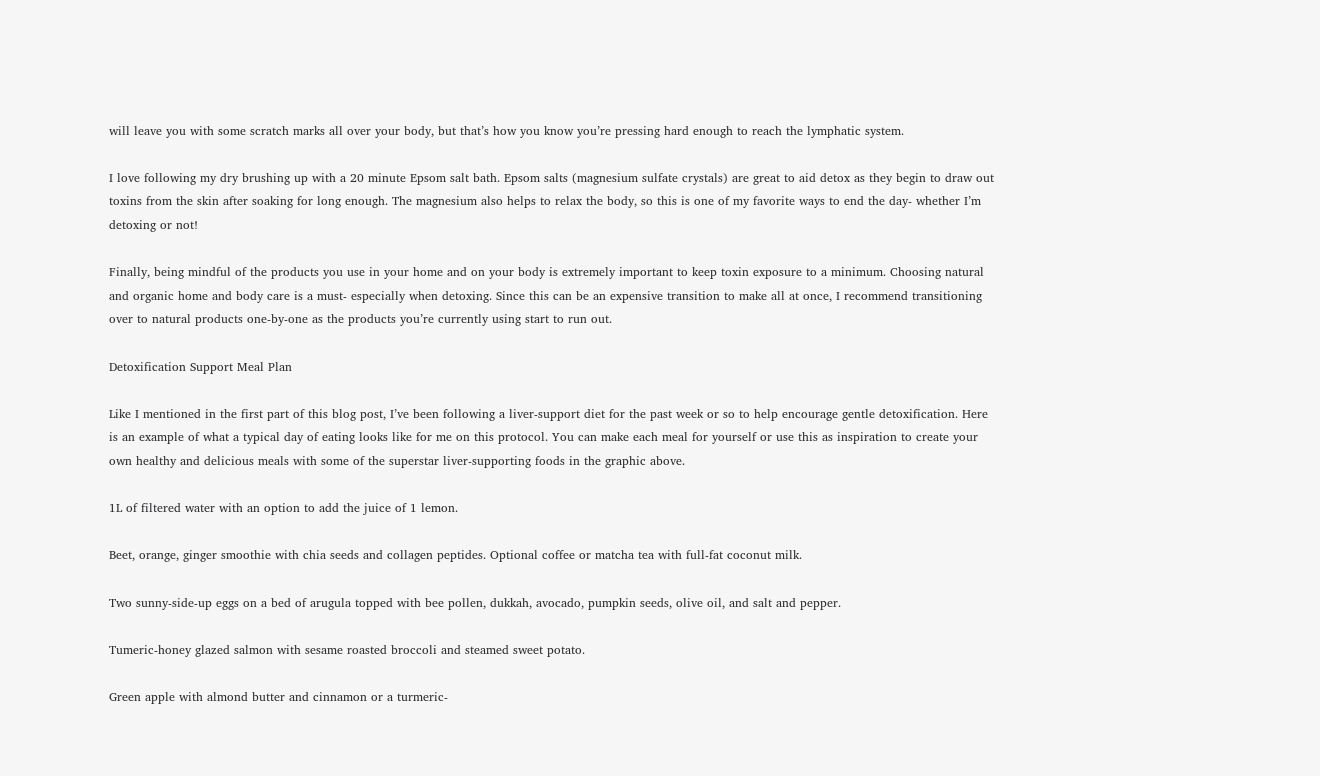will leave you with some scratch marks all over your body, but that’s how you know you’re pressing hard enough to reach the lymphatic system.

I love following my dry brushing up with a 20 minute Epsom salt bath. Epsom salts (magnesium sulfate crystals) are great to aid detox as they begin to draw out toxins from the skin after soaking for long enough. The magnesium also helps to relax the body, so this is one of my favorite ways to end the day- whether I’m detoxing or not!

Finally, being mindful of the products you use in your home and on your body is extremely important to keep toxin exposure to a minimum. Choosing natural and organic home and body care is a must- especially when detoxing. Since this can be an expensive transition to make all at once, I recommend transitioning over to natural products one-by-one as the products you’re currently using start to run out.

Detoxification Support Meal Plan

Like I mentioned in the first part of this blog post, I’ve been following a liver-support diet for the past week or so to help encourage gentle detoxification. Here is an example of what a typical day of eating looks like for me on this protocol. You can make each meal for yourself or use this as inspiration to create your own healthy and delicious meals with some of the superstar liver-supporting foods in the graphic above.

1L of filtered water with an option to add the juice of 1 lemon.

Beet, orange, ginger smoothie with chia seeds and collagen peptides. Optional coffee or matcha tea with full-fat coconut milk.

Two sunny-side-up eggs on a bed of arugula topped with bee pollen, dukkah, avocado, pumpkin seeds, olive oil, and salt and pepper.

Tumeric-honey glazed salmon with sesame roasted broccoli and steamed sweet potato.

Green apple with almond butter and cinnamon or a turmeric-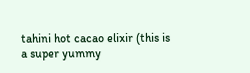tahini hot cacao elixir (this is a super yummy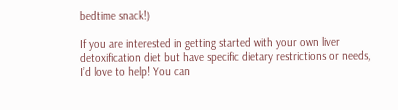bedtime snack!)

If you are interested in getting started with your own liver detoxification diet but have specific dietary restrictions or needs, I’d love to help! You can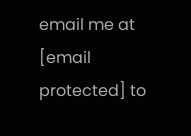email me at [email protected] to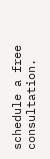schedule a free consultation.